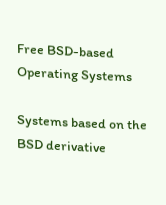Free BSD-based Operating Systems

Systems based on the BSD derivative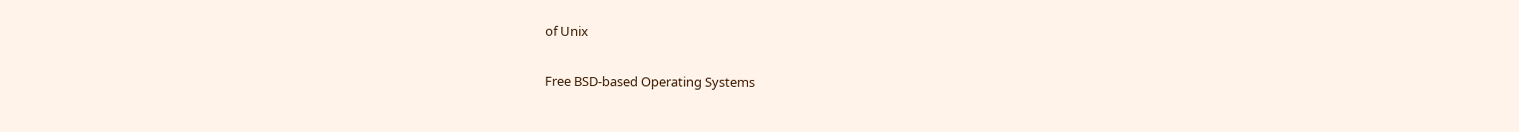of Unix

Free BSD-based Operating Systems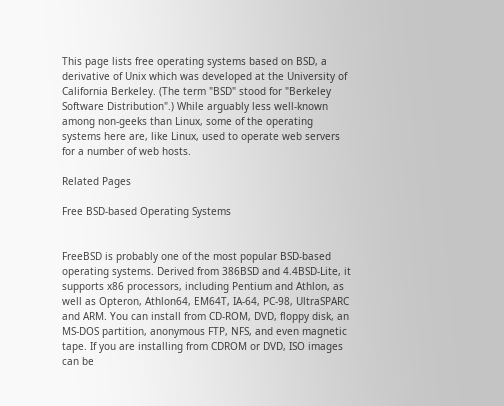This page lists free operating systems based on BSD, a derivative of Unix which was developed at the University of California Berkeley. (The term "BSD" stood for "Berkeley Software Distribution".) While arguably less well-known among non-geeks than Linux, some of the operating systems here are, like Linux, used to operate web servers for a number of web hosts.

Related Pages

Free BSD-based Operating Systems


FreeBSD is probably one of the most popular BSD-based operating systems. Derived from 386BSD and 4.4BSD-Lite, it supports x86 processors, including Pentium and Athlon, as well as Opteron, Athlon64, EM64T, IA-64, PC-98, UltraSPARC and ARM. You can install from CD-ROM, DVD, floppy disk, an MS-DOS partition, anonymous FTP, NFS, and even magnetic tape. If you are installing from CDROM or DVD, ISO images can be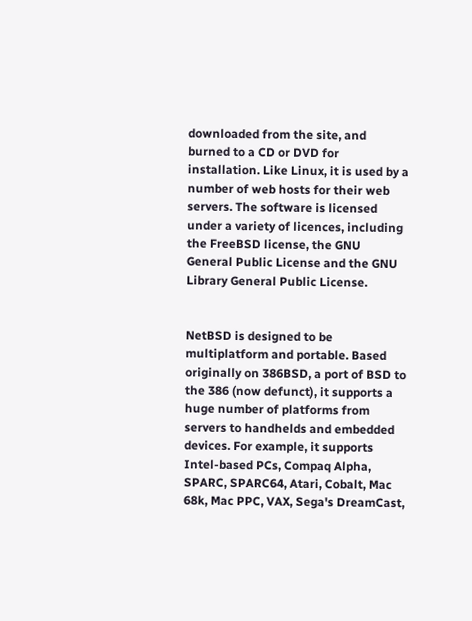downloaded from the site, and burned to a CD or DVD for installation. Like Linux, it is used by a number of web hosts for their web servers. The software is licensed under a variety of licences, including the FreeBSD license, the GNU General Public License and the GNU Library General Public License.


NetBSD is designed to be multiplatform and portable. Based originally on 386BSD, a port of BSD to the 386 (now defunct), it supports a huge number of platforms from servers to handhelds and embedded devices. For example, it supports Intel-based PCs, Compaq Alpha, SPARC, SPARC64, Atari, Cobalt, Mac 68k, Mac PPC, VAX, Sega's DreamCast,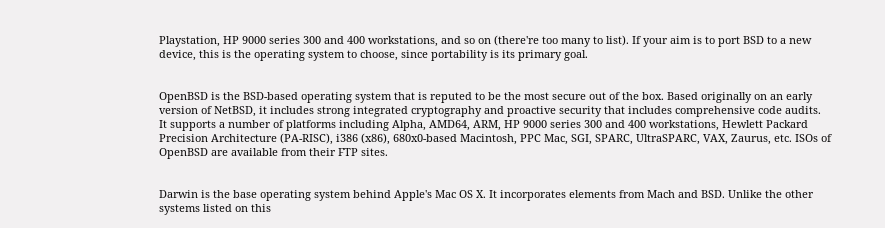Playstation, HP 9000 series 300 and 400 workstations, and so on (there're too many to list). If your aim is to port BSD to a new device, this is the operating system to choose, since portability is its primary goal.


OpenBSD is the BSD-based operating system that is reputed to be the most secure out of the box. Based originally on an early version of NetBSD, it includes strong integrated cryptography and proactive security that includes comprehensive code audits. It supports a number of platforms including Alpha, AMD64, ARM, HP 9000 series 300 and 400 workstations, Hewlett Packard Precision Architecture (PA-RISC), i386 (x86), 680x0-based Macintosh, PPC Mac, SGI, SPARC, UltraSPARC, VAX, Zaurus, etc. ISOs of OpenBSD are available from their FTP sites.


Darwin is the base operating system behind Apple's Mac OS X. It incorporates elements from Mach and BSD. Unlike the other systems listed on this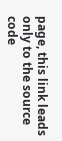page, this link leads only to the source code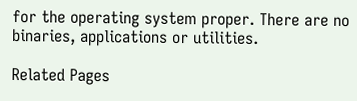for the operating system proper. There are no binaries, applications or utilities.

Related Pages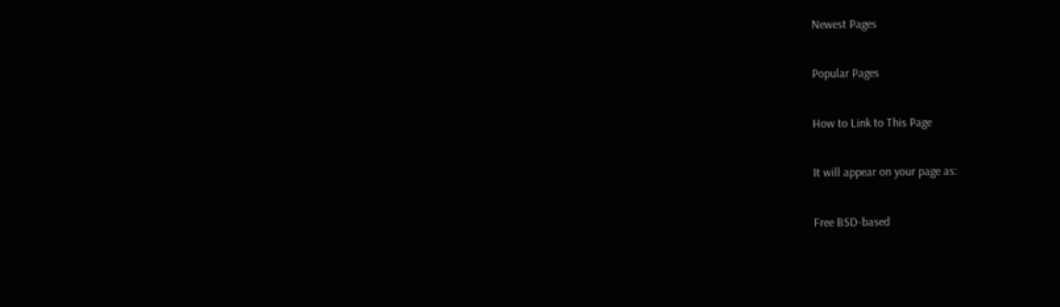Newest Pages

Popular Pages

How to Link to This Page

It will appear on your page as:

Free BSD-based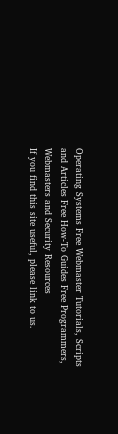Operating Systems Free Webmaster Tutorials, Scripts and Articles Free How-To Guides Free Programmers, Webmasters and Security Resources
If you find this site useful, please link to us.